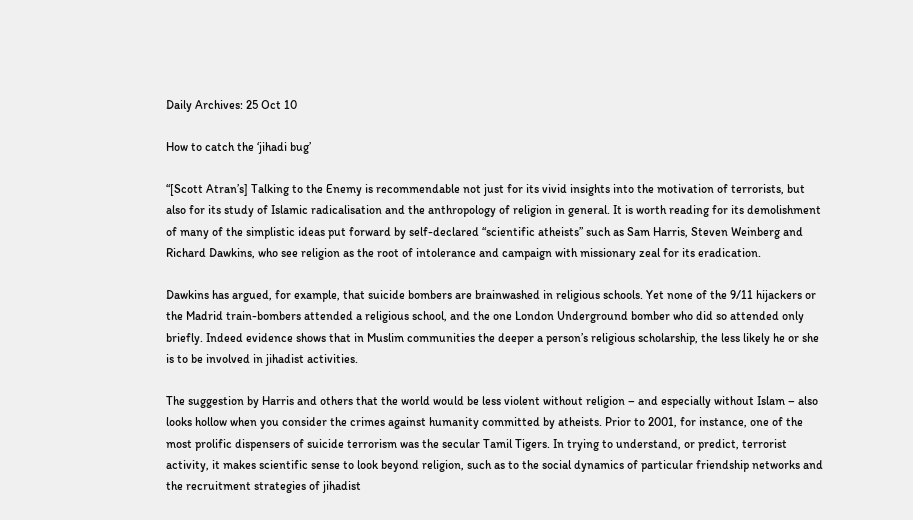Daily Archives: 25 Oct 10

How to catch the ‘jihadi bug’

“[Scott Atran’s] Talking to the Enemy is recommendable not just for its vivid insights into the motivation of terrorists, but also for its study of Islamic radicalisation and the anthropology of religion in general. It is worth reading for its demolishment of many of the simplistic ideas put forward by self-declared “scientific atheists” such as Sam Harris, Steven Weinberg and Richard Dawkins, who see religion as the root of intolerance and campaign with missionary zeal for its eradication.

Dawkins has argued, for example, that suicide bombers are brainwashed in religious schools. Yet none of the 9/11 hijackers or the Madrid train-bombers attended a religious school, and the one London Underground bomber who did so attended only briefly. Indeed evidence shows that in Muslim communities the deeper a person’s religious scholarship, the less likely he or she is to be involved in jihadist activities.

The suggestion by Harris and others that the world would be less violent without religion – and especially without Islam – also looks hollow when you consider the crimes against humanity committed by atheists. Prior to 2001, for instance, one of the most prolific dispensers of suicide terrorism was the secular Tamil Tigers. In trying to understand, or predict, terrorist activity, it makes scientific sense to look beyond religion, such as to the social dynamics of particular friendship networks and the recruitment strategies of jihadist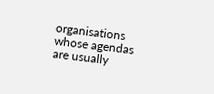organisations whose agendas are usually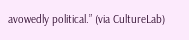avowedly political.” (via CultureLab)